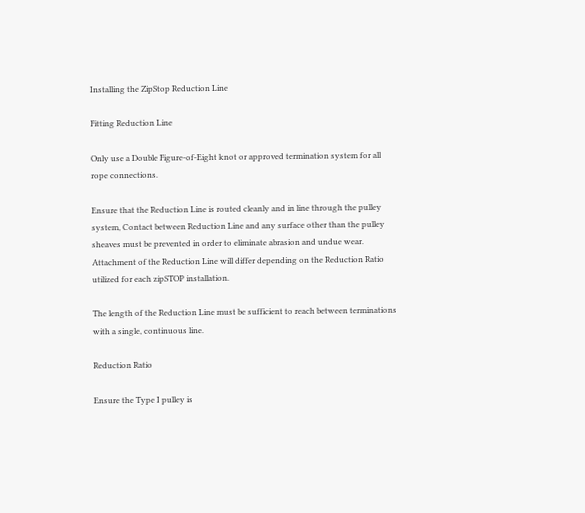Installing the ZipStop Reduction Line

Fitting Reduction Line

Only use a Double Figure-of-Eight knot or approved termination system for all rope connections.

Ensure that the Reduction Line is routed cleanly and in line through the pulley system, Contact between Reduction Line and any surface other than the pulley sheaves must be prevented in order to eliminate abrasion and undue wear. Attachment of the Reduction Line will differ depending on the Reduction Ratio utilized for each zipSTOP installation.

The length of the Reduction Line must be sufficient to reach between terminations with a single, continuous line.

Reduction Ratio

Ensure the Type I pulley is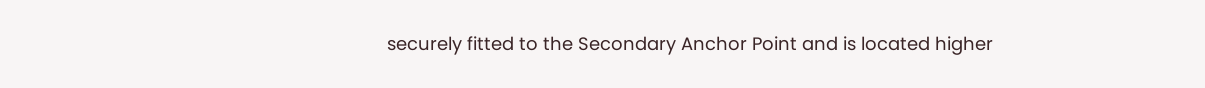securely fitted to the Secondary Anchor Point and is located higher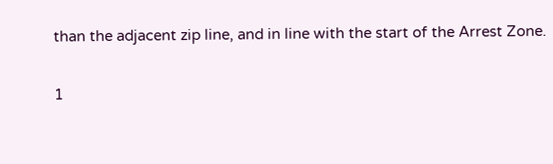than the adjacent zip line, and in line with the start of the Arrest Zone.

1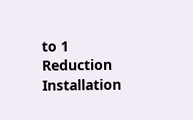to 1 Reduction Installation